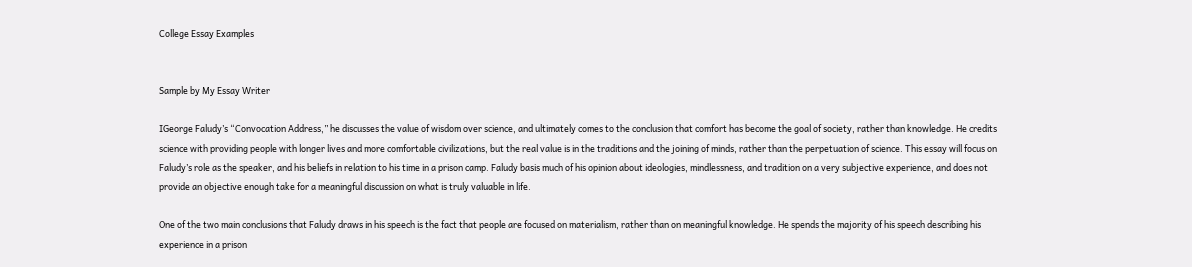College Essay Examples


Sample by My Essay Writer

IGeorge Faludy’s “Convocation Address,” he discusses the value of wisdom over science, and ultimately comes to the conclusion that comfort has become the goal of society, rather than knowledge. He credits science with providing people with longer lives and more comfortable civilizations, but the real value is in the traditions and the joining of minds, rather than the perpetuation of science. This essay will focus on Faludy’s role as the speaker, and his beliefs in relation to his time in a prison camp. Faludy basis much of his opinion about ideologies, mindlessness, and tradition on a very subjective experience, and does not provide an objective enough take for a meaningful discussion on what is truly valuable in life.

One of the two main conclusions that Faludy draws in his speech is the fact that people are focused on materialism, rather than on meaningful knowledge. He spends the majority of his speech describing his experience in a prison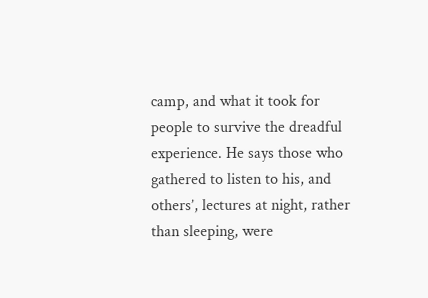camp, and what it took for people to survive the dreadful experience. He says those who gathered to listen to his, and others’, lectures at night, rather than sleeping, were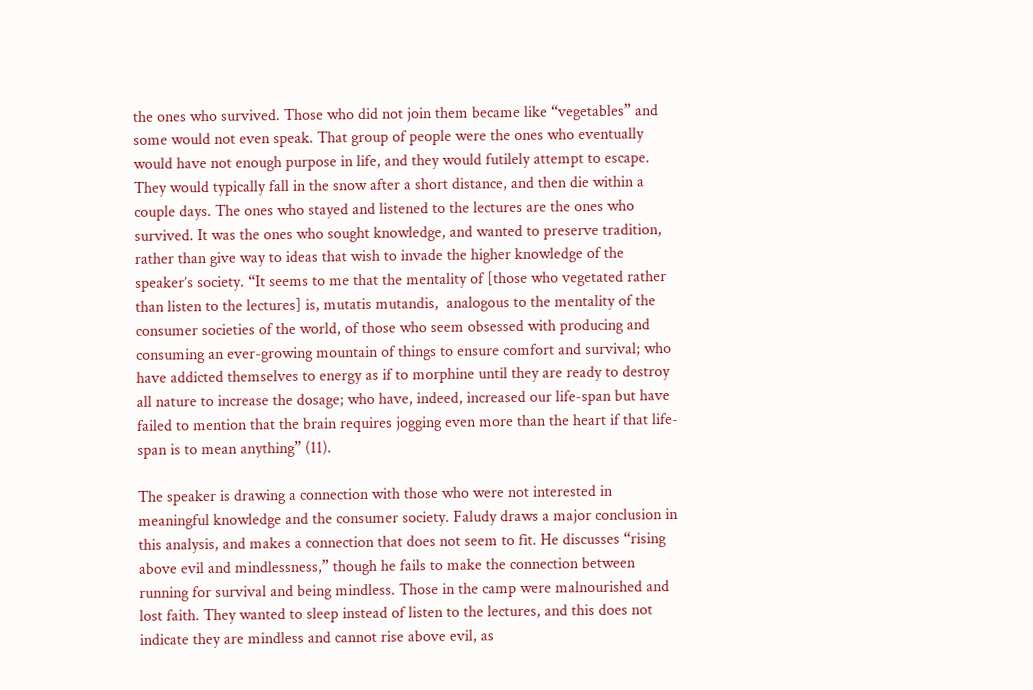the ones who survived. Those who did not join them became like “vegetables” and some would not even speak. That group of people were the ones who eventually would have not enough purpose in life, and they would futilely attempt to escape. They would typically fall in the snow after a short distance, and then die within a couple days. The ones who stayed and listened to the lectures are the ones who survived. It was the ones who sought knowledge, and wanted to preserve tradition, rather than give way to ideas that wish to invade the higher knowledge of the speaker’s society. “It seems to me that the mentality of [those who vegetated rather than listen to the lectures] is, mutatis mutandis,  analogous to the mentality of the consumer societies of the world, of those who seem obsessed with producing and consuming an ever-growing mountain of things to ensure comfort and survival; who have addicted themselves to energy as if to morphine until they are ready to destroy all nature to increase the dosage; who have, indeed, increased our life-span but have failed to mention that the brain requires jogging even more than the heart if that life-span is to mean anything” (11).

The speaker is drawing a connection with those who were not interested in meaningful knowledge and the consumer society. Faludy draws a major conclusion in this analysis, and makes a connection that does not seem to fit. He discusses “rising above evil and mindlessness,” though he fails to make the connection between running for survival and being mindless. Those in the camp were malnourished and lost faith. They wanted to sleep instead of listen to the lectures, and this does not indicate they are mindless and cannot rise above evil, as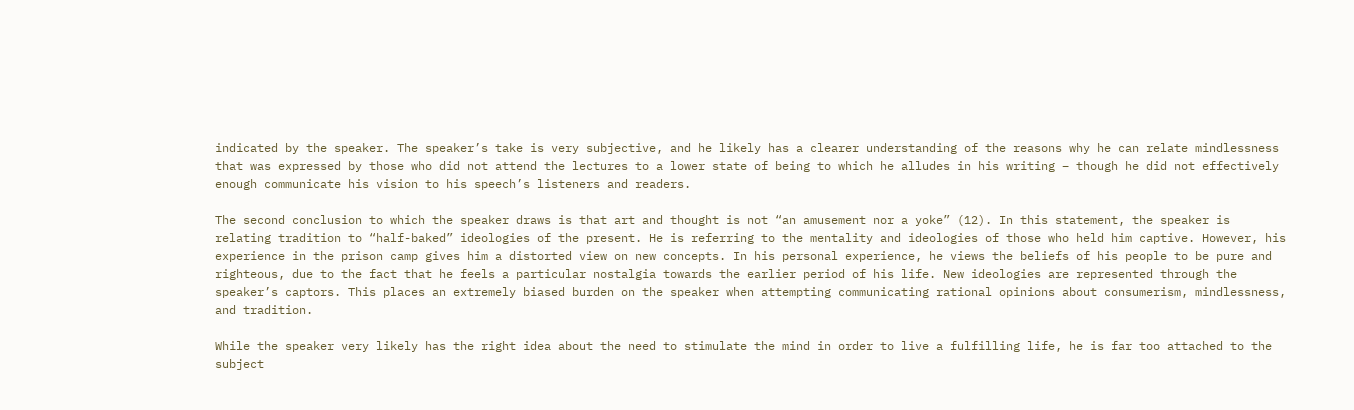indicated by the speaker. The speaker’s take is very subjective, and he likely has a clearer understanding of the reasons why he can relate mindlessness that was expressed by those who did not attend the lectures to a lower state of being to which he alludes in his writing – though he did not effectively enough communicate his vision to his speech’s listeners and readers.

The second conclusion to which the speaker draws is that art and thought is not “an amusement nor a yoke” (12). In this statement, the speaker is relating tradition to “half-baked” ideologies of the present. He is referring to the mentality and ideologies of those who held him captive. However, his experience in the prison camp gives him a distorted view on new concepts. In his personal experience, he views the beliefs of his people to be pure and righteous, due to the fact that he feels a particular nostalgia towards the earlier period of his life. New ideologies are represented through the speaker’s captors. This places an extremely biased burden on the speaker when attempting communicating rational opinions about consumerism, mindlessness, and tradition.

While the speaker very likely has the right idea about the need to stimulate the mind in order to live a fulfilling life, he is far too attached to the subject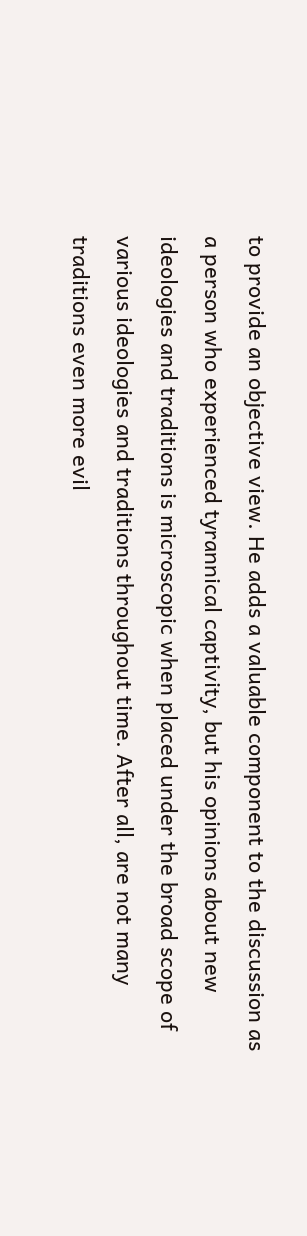to provide an objective view. He adds a valuable component to the discussion as a person who experienced tyrannical captivity, but his opinions about new ideologies and traditions is microscopic when placed under the broad scope of various ideologies and traditions throughout time. After all, are not many traditions even more evil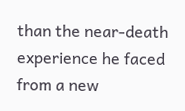than the near-death experience he faced from a new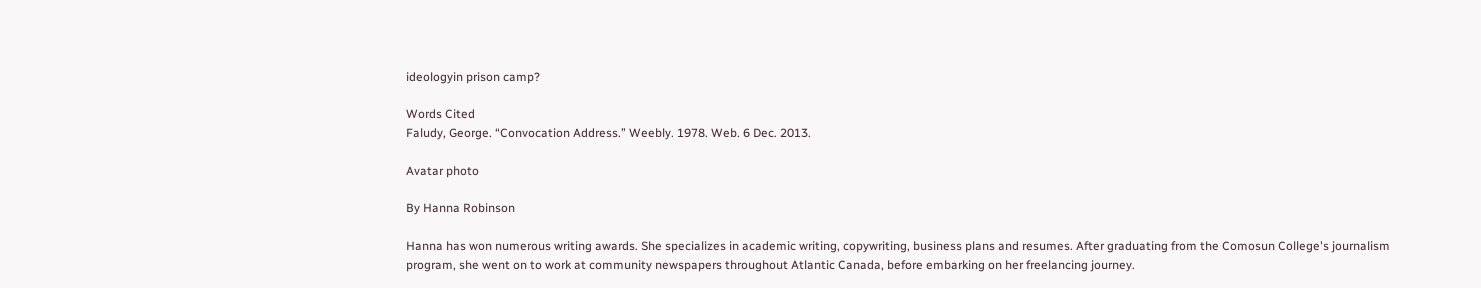ideologyin prison camp?

Words Cited
Faludy, George. “Convocation Address.” Weebly. 1978. Web. 6 Dec. 2013.

Avatar photo

By Hanna Robinson

Hanna has won numerous writing awards. She specializes in academic writing, copywriting, business plans and resumes. After graduating from the Comosun College's journalism program, she went on to work at community newspapers throughout Atlantic Canada, before embarking on her freelancing journey.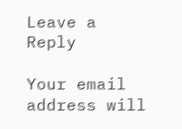Leave a Reply

Your email address will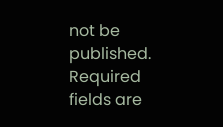not be published. Required fields are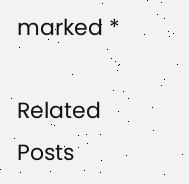marked *

Related Posts